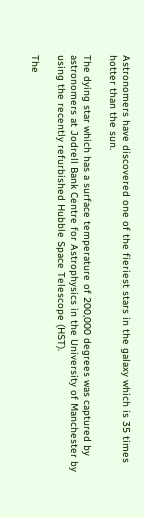Astronomers have discovered one of the fieriest stars in the galaxy which is 35 times hotter than the sun.

The dying star which has a surface temperature of 200,000 degrees was captured by astronomers at Jodrell Bank Centre for Astrophysics in the University of Manchester by using the recently refurbished Hubble Space Telescope (HST).

The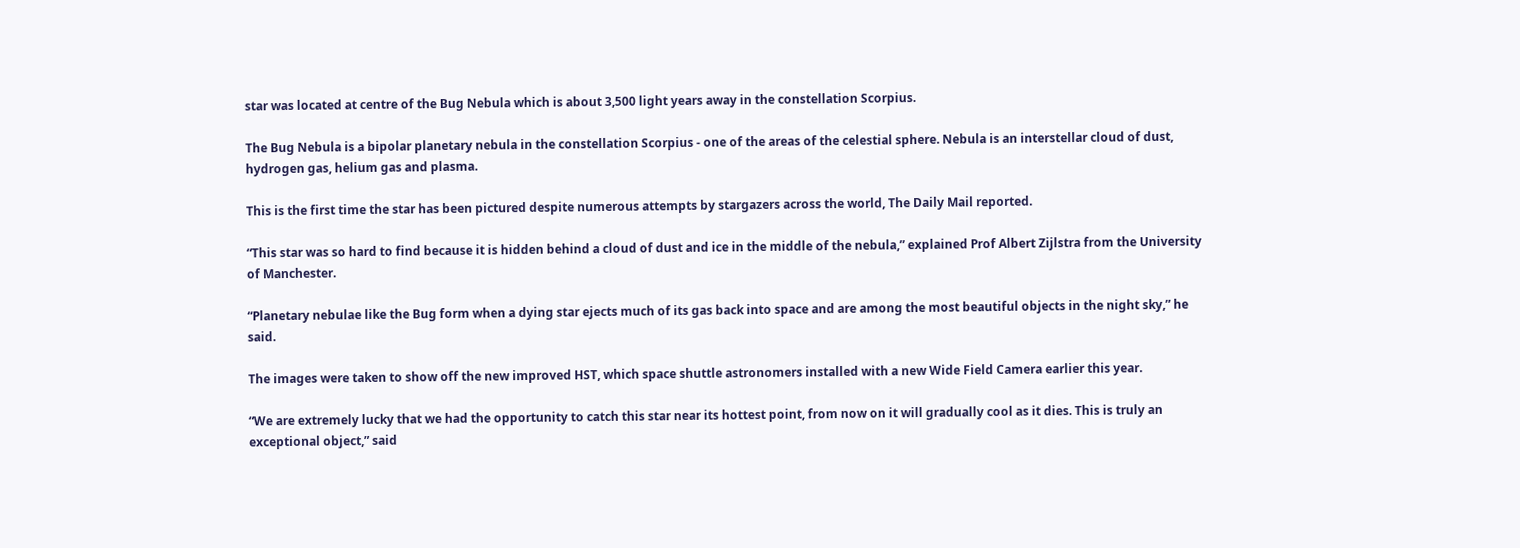star was located at centre of the Bug Nebula which is about 3,500 light years away in the constellation Scorpius.

The Bug Nebula is a bipolar planetary nebula in the constellation Scorpius - one of the areas of the celestial sphere. Nebula is an interstellar cloud of dust, hydrogen gas, helium gas and plasma.

This is the first time the star has been pictured despite numerous attempts by stargazers across the world, The Daily Mail reported.

“This star was so hard to find because it is hidden behind a cloud of dust and ice in the middle of the nebula,” explained Prof Albert Zijlstra from the University of Manchester.

“Planetary nebulae like the Bug form when a dying star ejects much of its gas back into space and are among the most beautiful objects in the night sky,” he said.

The images were taken to show off the new improved HST, which space shuttle astronomers installed with a new Wide Field Camera earlier this year.

“We are extremely lucky that we had the opportunity to catch this star near its hottest point, from now on it will gradually cool as it dies. This is truly an exceptional object,” said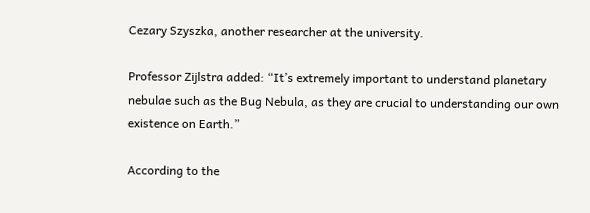Cezary Szyszka, another researcher at the university.

Professor Zijlstra added: “It’s extremely important to understand planetary nebulae such as the Bug Nebula, as they are crucial to understanding our own existence on Earth.”

According to the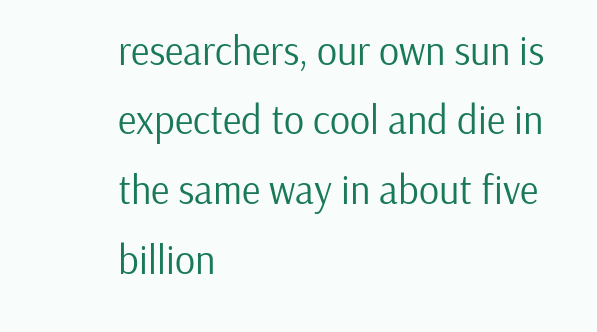researchers, our own sun is expected to cool and die in the same way in about five billion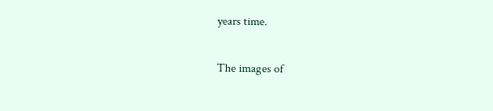years time.

The images of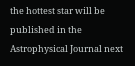the hottest star will be published in the Astrophysical Journal next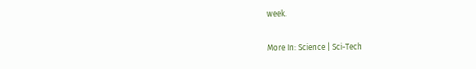week.

More In: Science | Sci-Tech